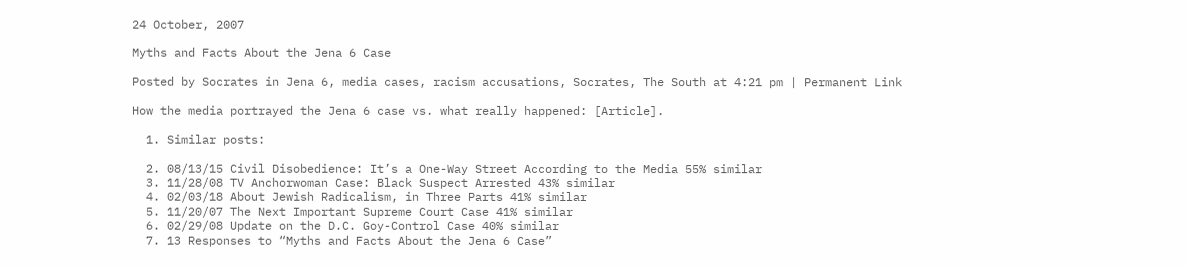24 October, 2007

Myths and Facts About the Jena 6 Case

Posted by Socrates in Jena 6, media cases, racism accusations, Socrates, The South at 4:21 pm | Permanent Link

How the media portrayed the Jena 6 case vs. what really happened: [Article].

  1. Similar posts:

  2. 08/13/15 Civil Disobedience: It’s a One-Way Street According to the Media 55% similar
  3. 11/28/08 TV Anchorwoman Case: Black Suspect Arrested 43% similar
  4. 02/03/18 About Jewish Radicalism, in Three Parts 41% similar
  5. 11/20/07 The Next Important Supreme Court Case 41% similar
  6. 02/29/08 Update on the D.C. Goy-Control Case 40% similar
  7. 13 Responses to “Myths and Facts About the Jena 6 Case”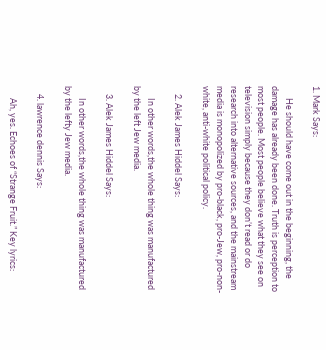1. Mark Says:

      He should have come out in the beginning, the damage has already been done. Truth is perception to most people. Most people believe what they see on television simply because they don’t read or do research into alternative sources, and the mainstream media is monopolized by pro-black, pro-Jew, pro-non-white, anti-white political policy.

    2. Alek James Hiddel Says:

      In other words,the whole thing was manufactured by the left Jew media.

    3. Alek James Hiddel Says:

      In other words,the whole thing was manufactured by the lefty Jew media.

    4. lawrence dennis Says:

      Ah, yes. Echoes of “Strange Fruit.” Key lyrics: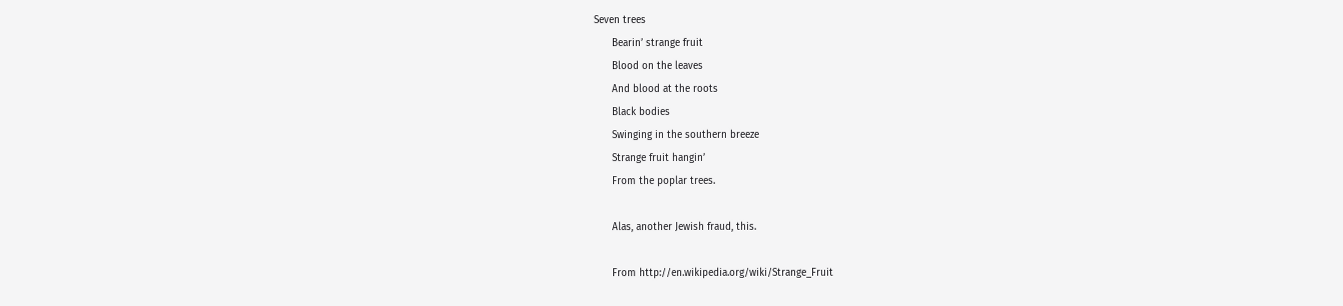Seven trees
      Bearin’ strange fruit
      Blood on the leaves
      And blood at the roots
      Black bodies
      Swinging in the southern breeze
      Strange fruit hangin’
      From the poplar trees.

      Alas, another Jewish fraud, this.

      From http://en.wikipedia.org/wiki/Strange_Fruit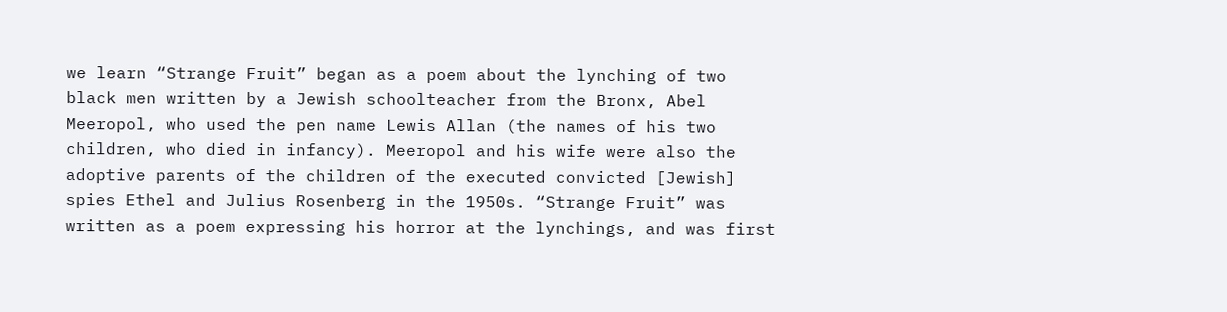we learn “Strange Fruit” began as a poem about the lynching of two black men written by a Jewish schoolteacher from the Bronx, Abel Meeropol, who used the pen name Lewis Allan (the names of his two children, who died in infancy). Meeropol and his wife were also the adoptive parents of the children of the executed convicted [Jewish] spies Ethel and Julius Rosenberg in the 1950s. “Strange Fruit” was written as a poem expressing his horror at the lynchings, and was first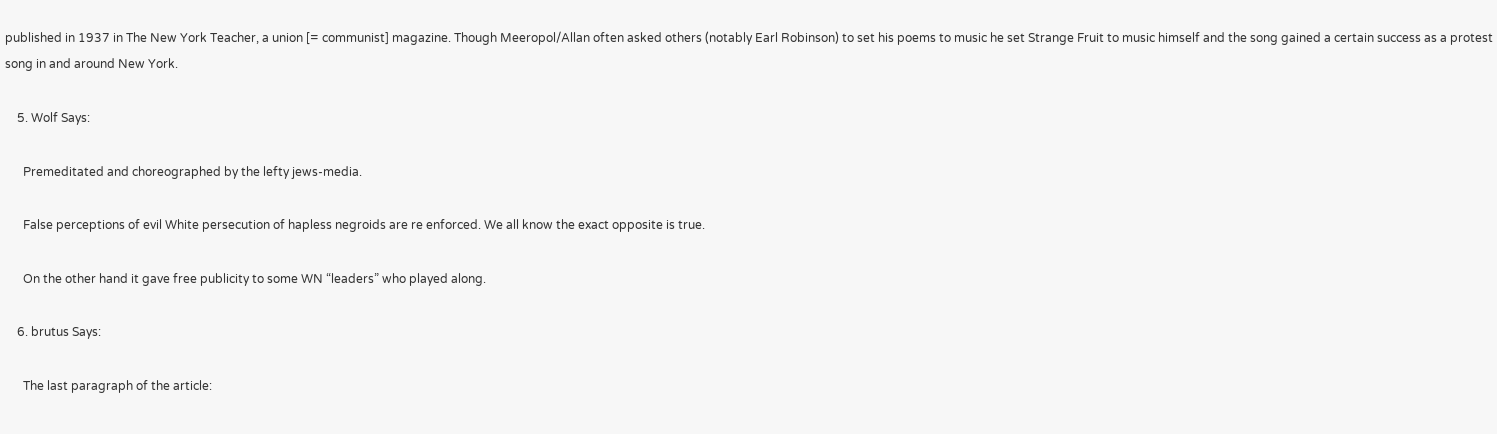published in 1937 in The New York Teacher, a union [= communist] magazine. Though Meeropol/Allan often asked others (notably Earl Robinson) to set his poems to music he set Strange Fruit to music himself and the song gained a certain success as a protest song in and around New York.

    5. Wolf Says:

      Premeditated and choreographed by the lefty jews-media.

      False perceptions of evil White persecution of hapless negroids are re enforced. We all know the exact opposite is true.

      On the other hand it gave free publicity to some WN “leaders” who played along.

    6. brutus Says:

      The last paragraph of the article: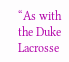“As with the Duke Lacrosse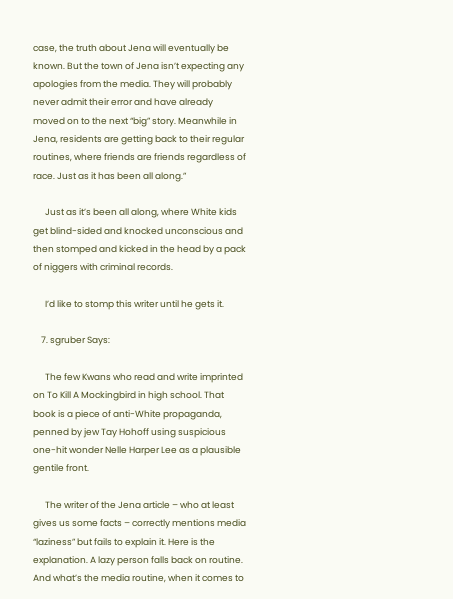case, the truth about Jena will eventually be known. But the town of Jena isn’t expecting any apologies from the media. They will probably never admit their error and have already moved on to the next “big” story. Meanwhile in Jena, residents are getting back to their regular routines, where friends are friends regardless of race. Just as it has been all along.”

      Just as it’s been all along, where White kids get blind-sided and knocked unconscious and then stomped and kicked in the head by a pack of niggers with criminal records.

      I’d like to stomp this writer until he gets it.

    7. sgruber Says:

      The few Kwans who read and write imprinted on To Kill A Mockingbird in high school. That book is a piece of anti-White propaganda, penned by jew Tay Hohoff using suspicious one-hit wonder Nelle Harper Lee as a plausible gentile front.

      The writer of the Jena article – who at least gives us some facts – correctly mentions media “laziness” but fails to explain it. Here is the explanation. A lazy person falls back on routine. And what’s the media routine, when it comes to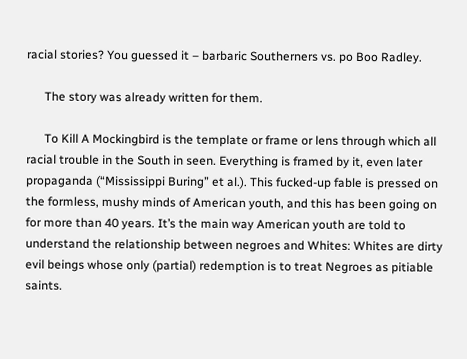racial stories? You guessed it – barbaric Southerners vs. po Boo Radley.

      The story was already written for them.

      To Kill A Mockingbird is the template or frame or lens through which all racial trouble in the South in seen. Everything is framed by it, even later propaganda (“Mississippi Buring” et al.). This fucked-up fable is pressed on the formless, mushy minds of American youth, and this has been going on for more than 40 years. It’s the main way American youth are told to understand the relationship between negroes and Whites: Whites are dirty evil beings whose only (partial) redemption is to treat Negroes as pitiable saints.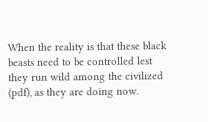When the reality is that these black beasts need to be controlled lest they run wild among the civilized (pdf), as they are doing now.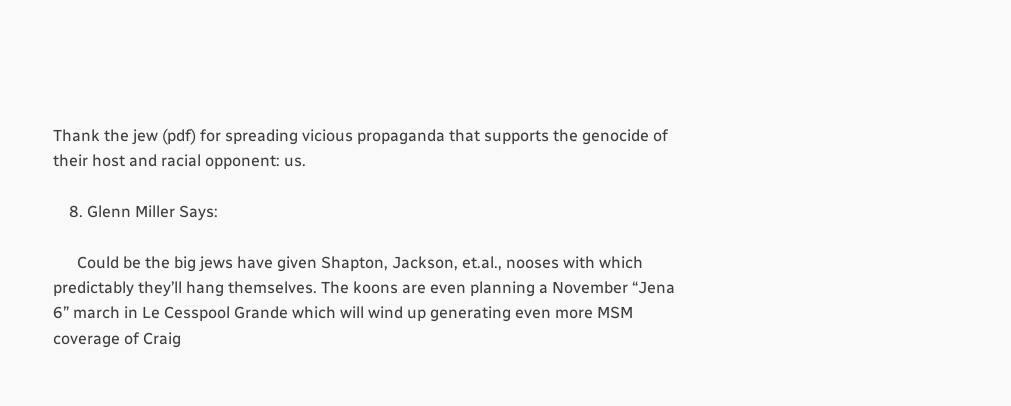Thank the jew (pdf) for spreading vicious propaganda that supports the genocide of their host and racial opponent: us.

    8. Glenn Miller Says:

      Could be the big jews have given Shapton, Jackson, et.al., nooses with which predictably they’ll hang themselves. The koons are even planning a November “Jena 6” march in Le Cesspool Grande which will wind up generating even more MSM coverage of Craig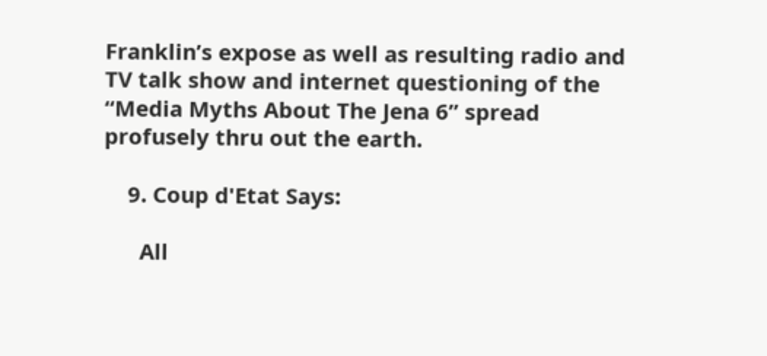Franklin’s expose as well as resulting radio and TV talk show and internet questioning of the “Media Myths About The Jena 6” spread profusely thru out the earth.

    9. Coup d'Etat Says:

      All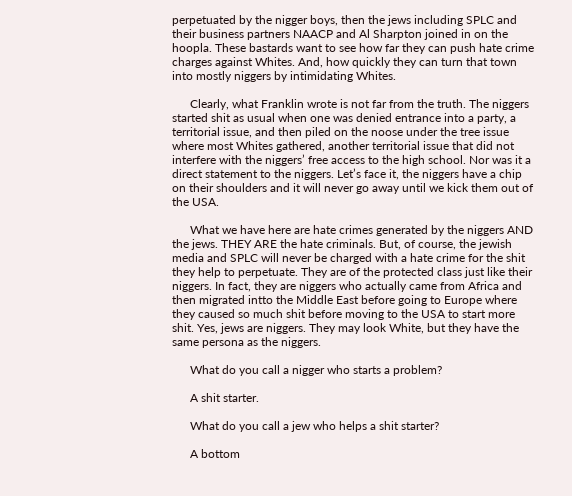perpetuated by the nigger boys, then the jews including SPLC and their business partners NAACP and Al Sharpton joined in on the hoopla. These bastards want to see how far they can push hate crime charges against Whites. And, how quickly they can turn that town into mostly niggers by intimidating Whites.

      Clearly, what Franklin wrote is not far from the truth. The niggers started shit as usual when one was denied entrance into a party, a territorial issue, and then piled on the noose under the tree issue where most Whites gathered, another territorial issue that did not interfere with the niggers’ free access to the high school. Nor was it a direct statement to the niggers. Let’s face it, the niggers have a chip on their shoulders and it will never go away until we kick them out of the USA.

      What we have here are hate crimes generated by the niggers AND the jews. THEY ARE the hate criminals. But, of course, the jewish media and SPLC will never be charged with a hate crime for the shit they help to perpetuate. They are of the protected class just like their niggers. In fact, they are niggers who actually came from Africa and then migrated intto the Middle East before going to Europe where they caused so much shit before moving to the USA to start more shit. Yes, jews are niggers. They may look White, but they have the same persona as the niggers.

      What do you call a nigger who starts a problem?

      A shit starter.

      What do you call a jew who helps a shit starter?

      A bottom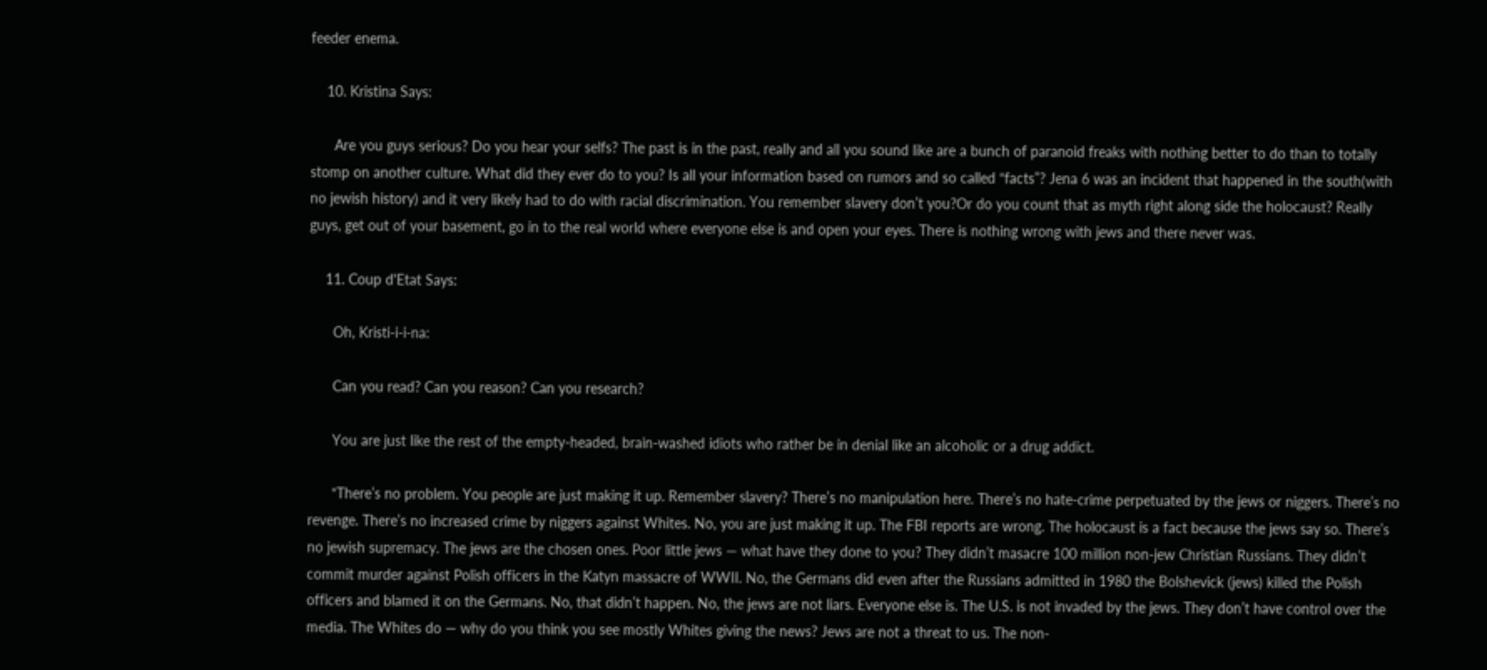feeder enema.

    10. Kristina Says:

      Are you guys serious? Do you hear your selfs? The past is in the past, really and all you sound like are a bunch of paranoid freaks with nothing better to do than to totally stomp on another culture. What did they ever do to you? Is all your information based on rumors and so called “facts”? Jena 6 was an incident that happened in the south(with no jewish history) and it very likely had to do with racial discrimination. You remember slavery don’t you?Or do you count that as myth right along side the holocaust? Really guys, get out of your basement, go in to the real world where everyone else is and open your eyes. There is nothing wrong with jews and there never was.

    11. Coup d'Etat Says:

      Oh, Kristi-i-i-na:

      Can you read? Can you reason? Can you research?

      You are just like the rest of the empty-headed, brain-washed idiots who rather be in denial like an alcoholic or a drug addict.

      “There’s no problem. You people are just making it up. Remember slavery? There’s no manipulation here. There’s no hate-crime perpetuated by the jews or niggers. There’s no revenge. There’s no increased crime by niggers against Whites. No, you are just making it up. The FBI reports are wrong. The holocaust is a fact because the jews say so. There’s no jewish supremacy. The jews are the chosen ones. Poor little jews — what have they done to you? They didn’t masacre 100 million non-jew Christian Russians. They didn’t commit murder against Polish officers in the Katyn massacre of WWII. No, the Germans did even after the Russians admitted in 1980 the Bolshevick (jews) killed the Polish officers and blamed it on the Germans. No, that didn’t happen. No, the jews are not liars. Everyone else is. The U.S. is not invaded by the jews. They don’t have control over the media. The Whites do — why do you think you see mostly Whites giving the news? Jews are not a threat to us. The non-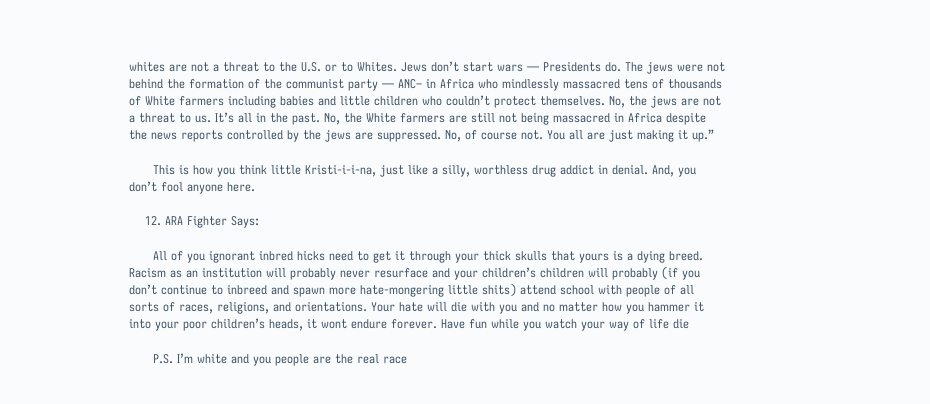whites are not a threat to the U.S. or to Whites. Jews don’t start wars — Presidents do. The jews were not behind the formation of the communist party — ANC– in Africa who mindlessly massacred tens of thousands of White farmers including babies and little children who couldn’t protect themselves. No, the jews are not a threat to us. It’s all in the past. No, the White farmers are still not being massacred in Africa despite the news reports controlled by the jews are suppressed. No, of course not. You all are just making it up.”

      This is how you think little Kristi-i-i-na, just like a silly, worthless drug addict in denial. And, you don’t fool anyone here.

    12. ARA Fighter Says:

      All of you ignorant inbred hicks need to get it through your thick skulls that yours is a dying breed. Racism as an institution will probably never resurface and your children’s children will probably (if you don’t continue to inbreed and spawn more hate-mongering little shits) attend school with people of all sorts of races, religions, and orientations. Your hate will die with you and no matter how you hammer it into your poor children’s heads, it wont endure forever. Have fun while you watch your way of life die

      P.S. I’m white and you people are the real race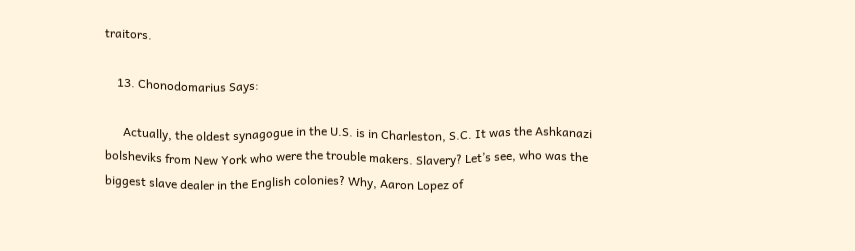traitors.

    13. Chonodomarius Says:

      Actually, the oldest synagogue in the U.S. is in Charleston, S.C. It was the Ashkanazi bolsheviks from New York who were the trouble makers. Slavery? Let’s see, who was the biggest slave dealer in the English colonies? Why, Aaron Lopez of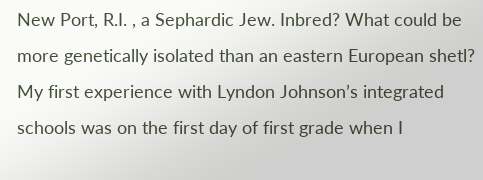New Port, R.I. , a Sephardic Jew. Inbred? What could be more genetically isolated than an eastern European shetl? My first experience with Lyndon Johnson’s integrated schools was on the first day of first grade when I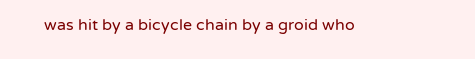was hit by a bicycle chain by a groid who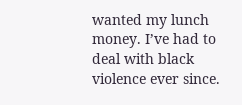wanted my lunch money. I’ve had to deal with black violence ever since.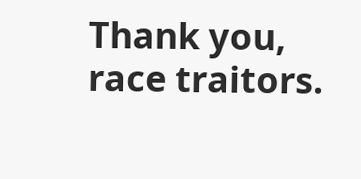Thank you, race traitors.